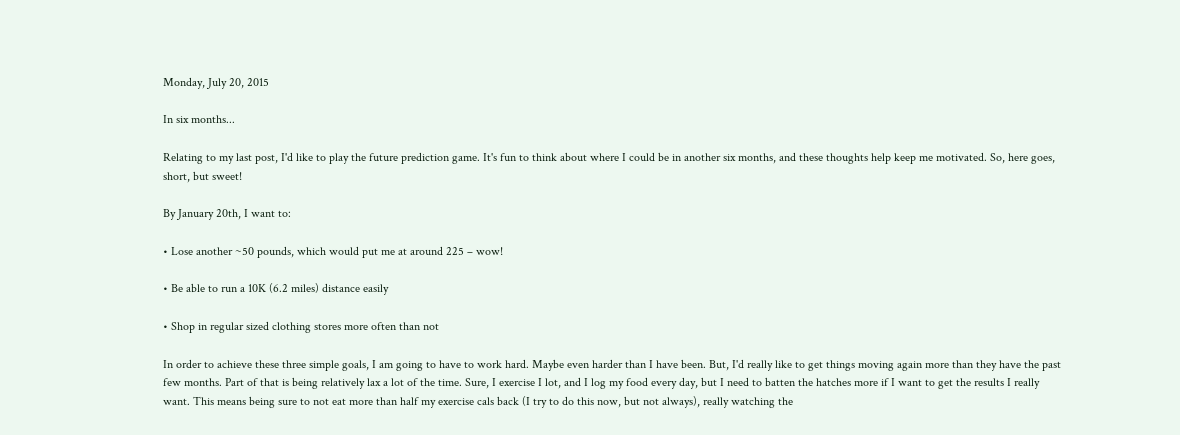Monday, July 20, 2015

In six months...

Relating to my last post, I'd like to play the future prediction game. It's fun to think about where I could be in another six months, and these thoughts help keep me motivated. So, here goes, short, but sweet!

By January 20th, I want to:

• Lose another ~50 pounds, which would put me at around 225 – wow!

• Be able to run a 10K (6.2 miles) distance easily

• Shop in regular sized clothing stores more often than not

In order to achieve these three simple goals, I am going to have to work hard. Maybe even harder than I have been. But, I'd really like to get things moving again more than they have the past few months. Part of that is being relatively lax a lot of the time. Sure, I exercise I lot, and I log my food every day, but I need to batten the hatches more if I want to get the results I really want. This means being sure to not eat more than half my exercise cals back (I try to do this now, but not always), really watching the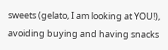sweets (gelato, I am looking at YOU!), avoiding buying and having snacks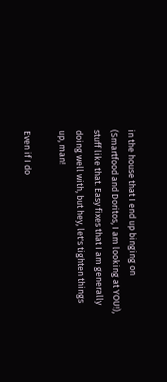in the house that I end up binging on (Smartfood and Doritos, I am looking at YOU!), stuff like that. Easy fixes that I am generally doing well with, but hey, let's tighten things up, man!

Even if I do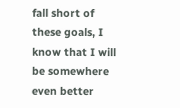fall short of these goals, I know that I will be somewhere even better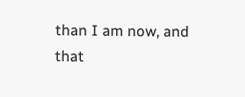than I am now, and that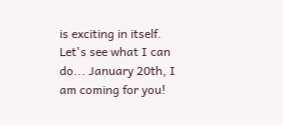is exciting in itself. Let's see what I can do... January 20th, I am coming for you!